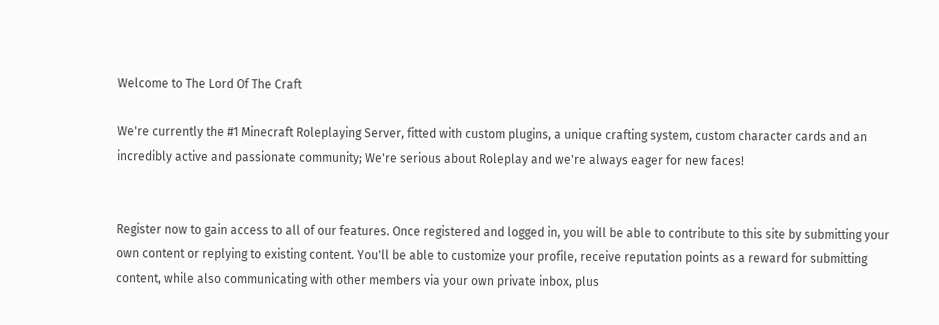Welcome to The Lord Of The Craft

We're currently the #1 Minecraft Roleplaying Server, fitted with custom plugins, a unique crafting system, custom character cards and an incredibly active and passionate community; We're serious about Roleplay and we're always eager for new faces!


Register now to gain access to all of our features. Once registered and logged in, you will be able to contribute to this site by submitting your own content or replying to existing content. You'll be able to customize your profile, receive reputation points as a reward for submitting content, while also communicating with other members via your own private inbox, plus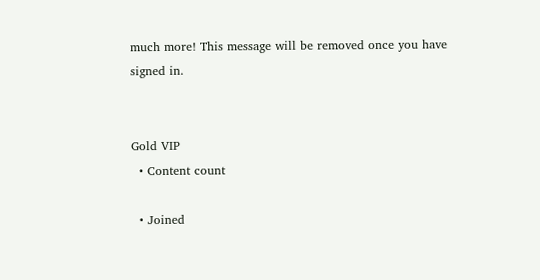much more! This message will be removed once you have signed in.


Gold VIP
  • Content count

  • Joined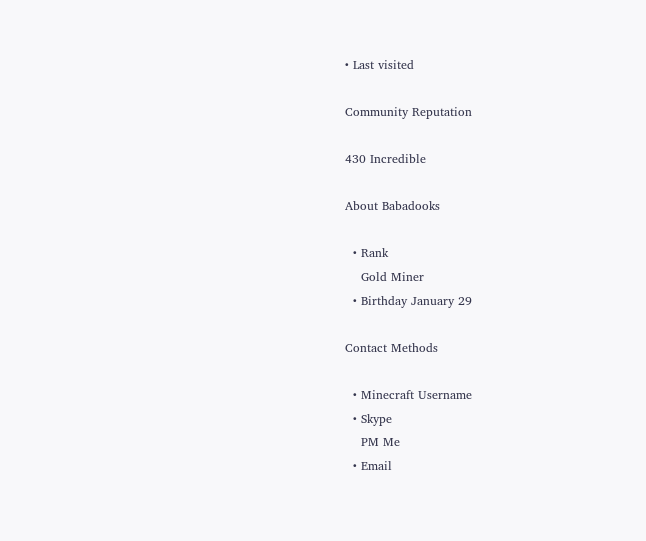• Last visited

Community Reputation

430 Incredible

About Babadooks

  • Rank
    Gold Miner
  • Birthday January 29

Contact Methods

  • Minecraft Username
  • Skype
    PM Me
  • Email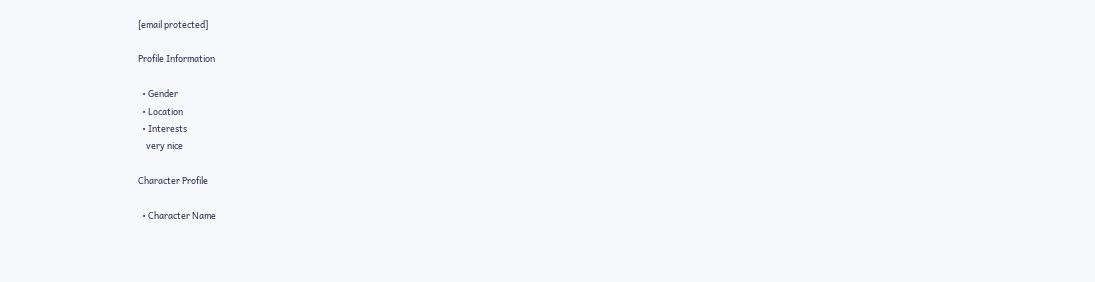[email protected]

Profile Information

  • Gender
  • Location
  • Interests
    very nice

Character Profile

  • Character Name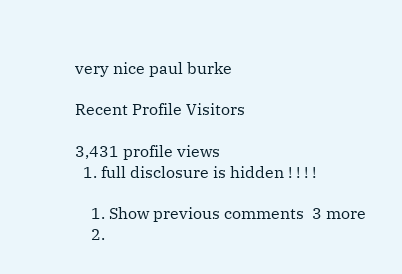very nice paul burke

Recent Profile Visitors

3,431 profile views
  1. full disclosure is hidden ! ! ! !

    1. Show previous comments  3 more
    2.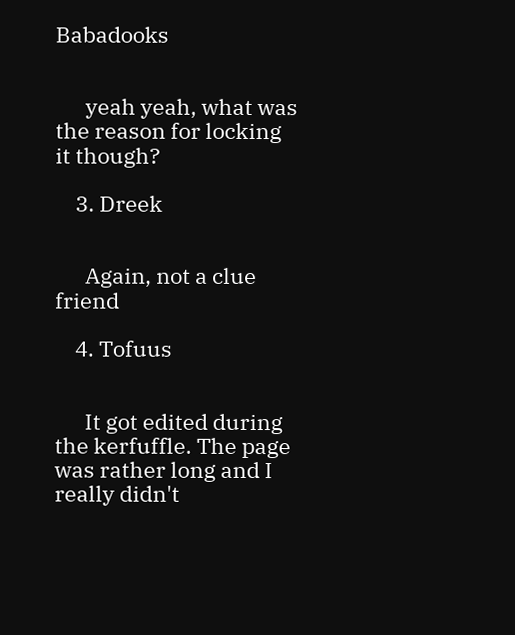Babadooks


      yeah yeah, what was the reason for locking it though?

    3. Dreek


      Again, not a clue friend

    4. Tofuus


      It got edited during the kerfuffle. The page was rather long and I really didn't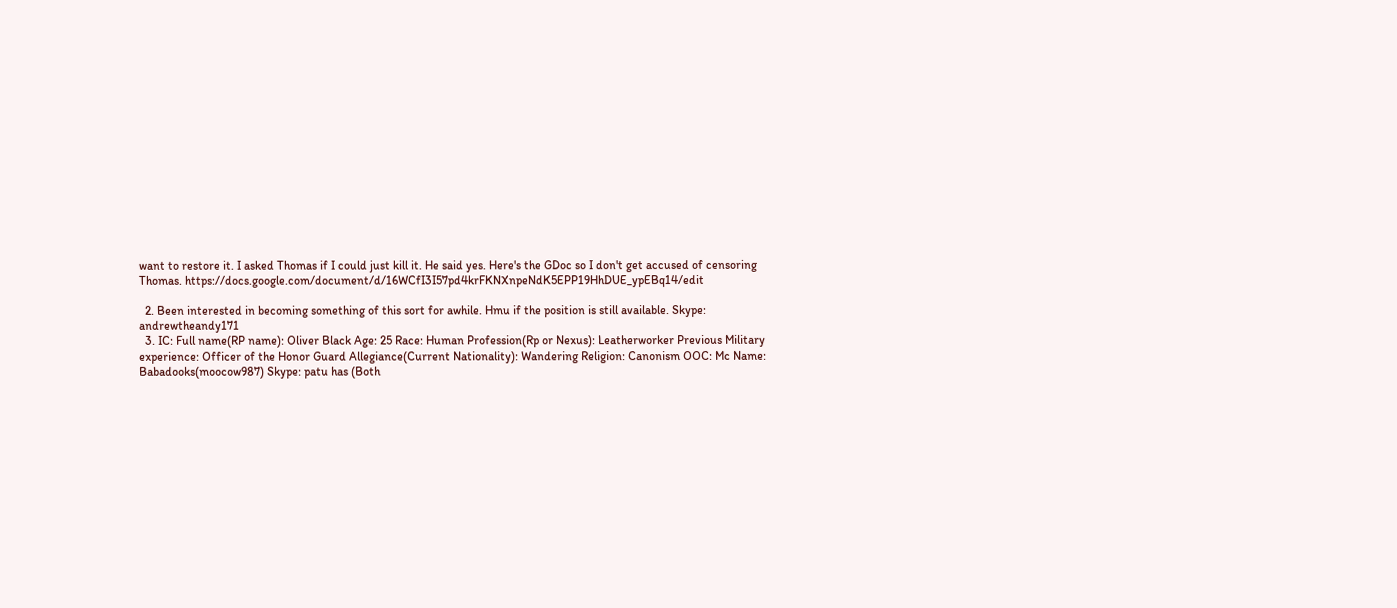want to restore it. I asked Thomas if I could just kill it. He said yes. Here's the GDoc so I don't get accused of censoring Thomas. https://docs.google.com/document/d/16WCfI3I57pd4krFKNXnpeNdK5EPP19HhDUE_ypEBq14/edit

  2. Been interested in becoming something of this sort for awhile. Hmu if the position is still available. Skype: andrewtheandy171
  3. IC: Full name(RP name): Oliver Black Age: 25 Race: Human Profession(Rp or Nexus): Leatherworker Previous Military experience: Officer of the Honor Guard Allegiance(Current Nationality): Wandering Religion: Canonism OOC: Mc Name: Babadooks(moocow987) Skype: patu has (Both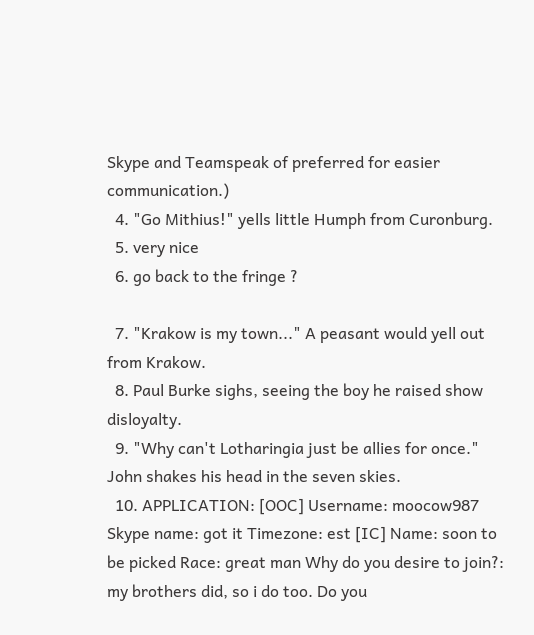Skype and Teamspeak of preferred for easier communication.)
  4. "Go Mithius!" yells little Humph from Curonburg.
  5. very nice
  6. go back to the fringe ?

  7. "Krakow is my town..." A peasant would yell out from Krakow.
  8. Paul Burke sighs, seeing the boy he raised show disloyalty.
  9. "Why can't Lotharingia just be allies for once." John shakes his head in the seven skies.
  10. APPLICATION: [OOC] Username: moocow987 Skype name: got it Timezone: est [IC] Name: soon to be picked Race: great man Why do you desire to join?: my brothers did, so i do too. Do you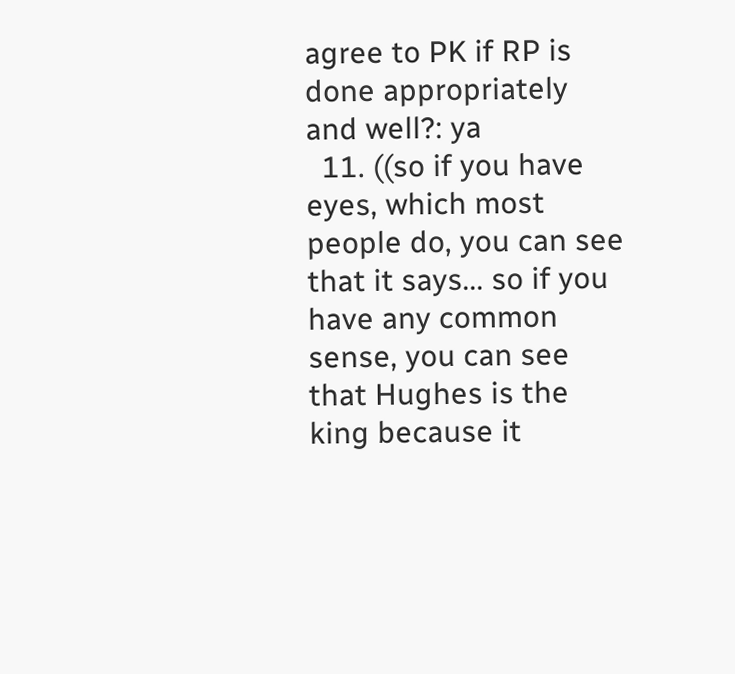agree to PK if RP is done appropriately and well?: ya
  11. ((so if you have eyes, which most people do, you can see that it says... so if you have any common sense, you can see that Hughes is the king because it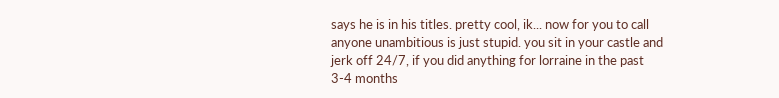says he is in his titles. pretty cool, ik... now for you to call anyone unambitious is just stupid. you sit in your castle and jerk off 24/7, if you did anything for lorraine in the past 3-4 months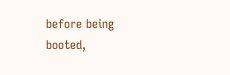before being booted,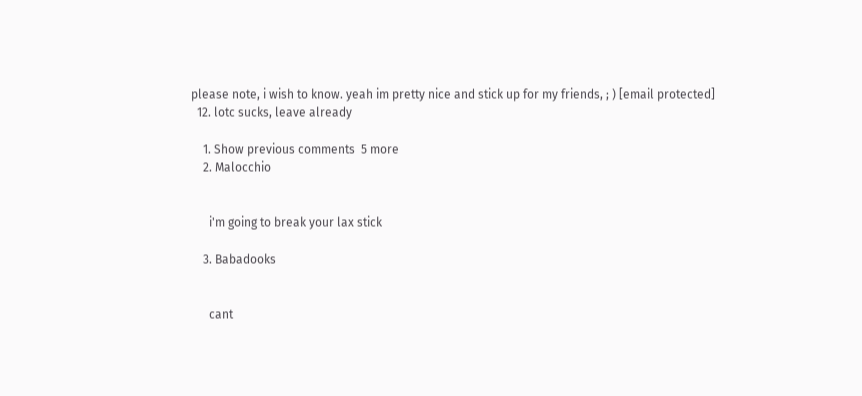please note, i wish to know. yeah im pretty nice and stick up for my friends, ; ) [email protected]
  12. lotc sucks, leave already

    1. Show previous comments  5 more
    2. Malocchio


      i'm going to break your lax stick

    3. Babadooks


      cant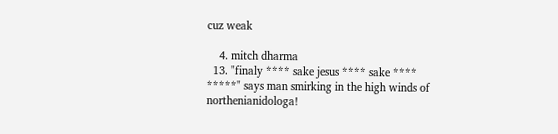cuz weak

    4. mitch dharma
  13. "finaly **** sake jesus **** sake **** *****" says man smirking in the high winds of northenianidologa!